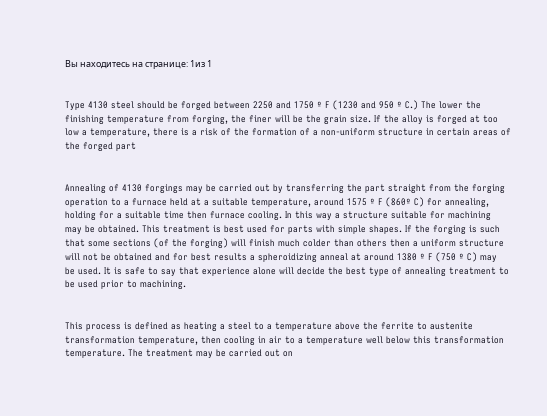Вы находитесь на странице: 1из 1


Type 4130 steel should be forged between 2250 and 1750 º F (1230 and 950 º C.) The lower the
finishing temperature from forging, the finer will be the grain size. If the alloy is forged at too
low a temperature, there is a risk of the formation of a non-uniform structure in certain areas of
the forged part


Annealing of 4130 forgings may be carried out by transferring the part straight from the forging
operation to a furnace held at a suitable temperature, around 1575 º F (860º C) for annealing,
holding for a suitable time then furnace cooling. In this way a structure suitable for machining
may be obtained. This treatment is best used for parts with simple shapes. If the forging is such
that some sections (of the forging) will finish much colder than others then a uniform structure
will not be obtained and for best results a spheroidizing anneal at around 1380 º F (750 º C) may
be used. It is safe to say that experience alone will decide the best type of annealing treatment to
be used prior to machining.


This process is defined as heating a steel to a temperature above the ferrite to austenite
transformation temperature, then cooling in air to a temperature well below this transformation
temperature. The treatment may be carried out on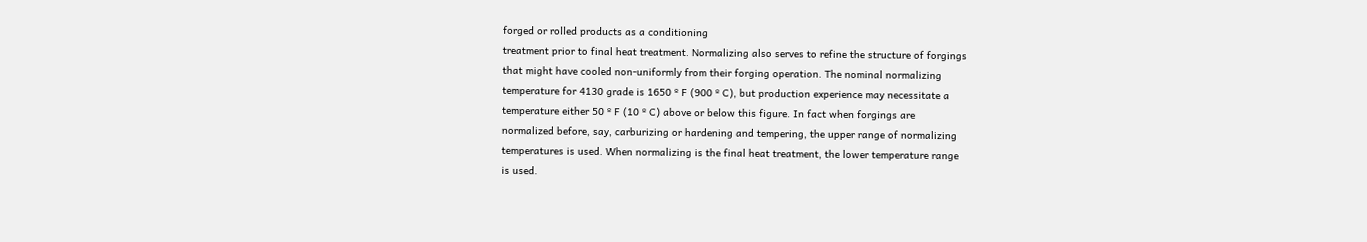forged or rolled products as a conditioning
treatment prior to final heat treatment. Normalizing also serves to refine the structure of forgings
that might have cooled non-uniformly from their forging operation. The nominal normalizing
temperature for 4130 grade is 1650 º F (900 º C), but production experience may necessitate a
temperature either 50 º F (10 º C) above or below this figure. In fact when forgings are
normalized before, say, carburizing or hardening and tempering, the upper range of normalizing
temperatures is used. When normalizing is the final heat treatment, the lower temperature range
is used.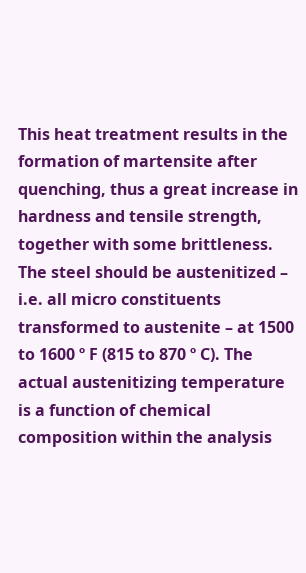This heat treatment results in the formation of martensite after quenching, thus a great increase in
hardness and tensile strength, together with some brittleness. The steel should be austenitized –
i.e. all micro constituents transformed to austenite – at 1500 to 1600 º F (815 to 870 º C). The
actual austenitizing temperature is a function of chemical composition within the analysis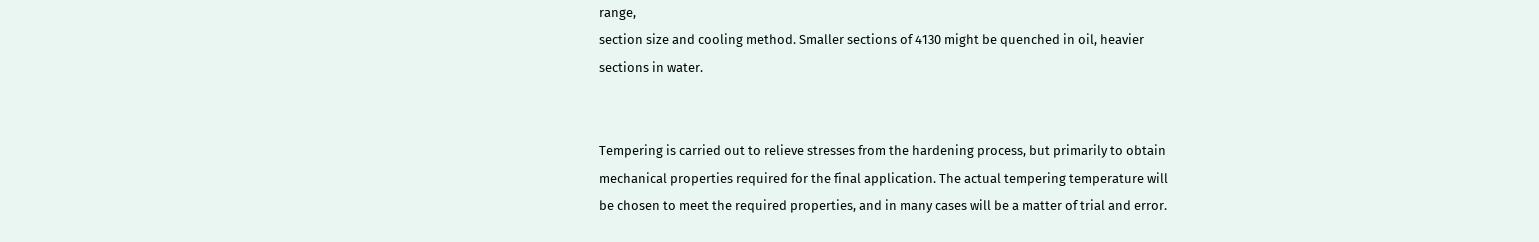range,
section size and cooling method. Smaller sections of 4130 might be quenched in oil, heavier
sections in water.


Tempering is carried out to relieve stresses from the hardening process, but primarily to obtain
mechanical properties required for the final application. The actual tempering temperature will
be chosen to meet the required properties, and in many cases will be a matter of trial and error.